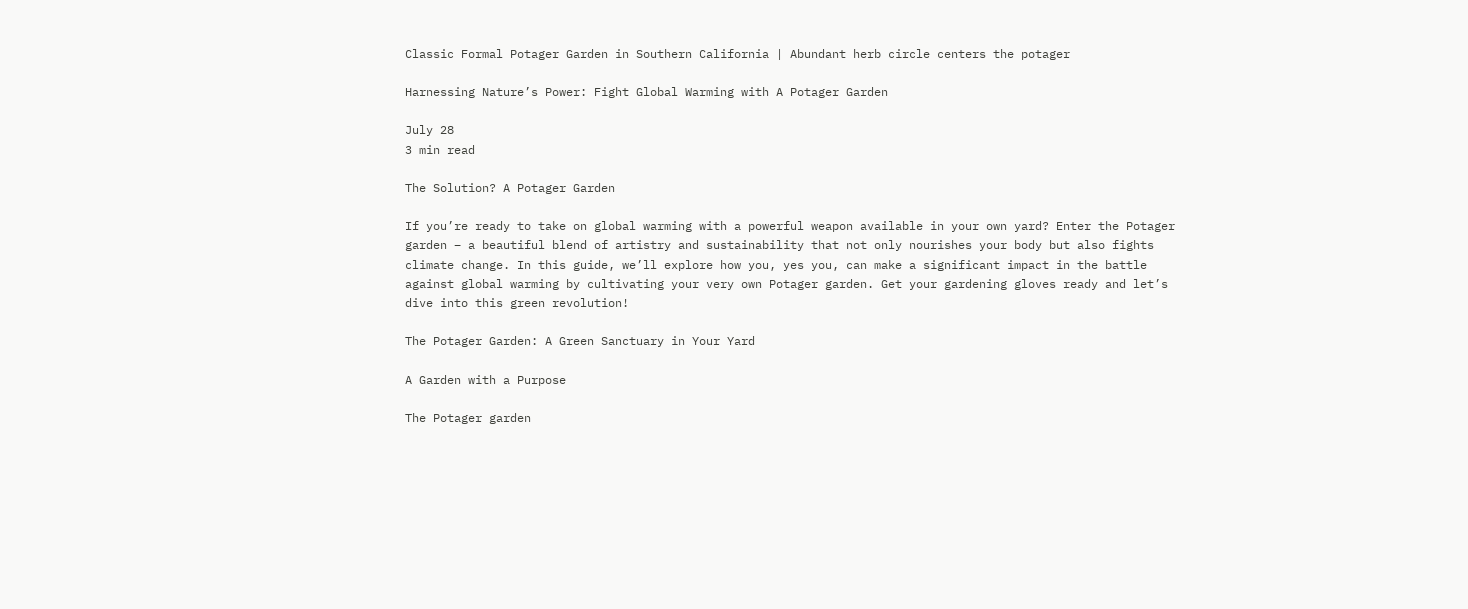Classic Formal Potager Garden in Southern California | Abundant herb circle centers the potager

Harnessing Nature’s Power: Fight Global Warming with A Potager Garden

July 28
3 min read

The Solution? A Potager Garden

If you’re ready to take on global warming with a powerful weapon available in your own yard? Enter the Potager garden – a beautiful blend of artistry and sustainability that not only nourishes your body but also fights climate change. In this guide, we’ll explore how you, yes you, can make a significant impact in the battle against global warming by cultivating your very own Potager garden. Get your gardening gloves ready and let’s dive into this green revolution!

The Potager Garden: A Green Sanctuary in Your Yard

A Garden with a Purpose

The Potager garden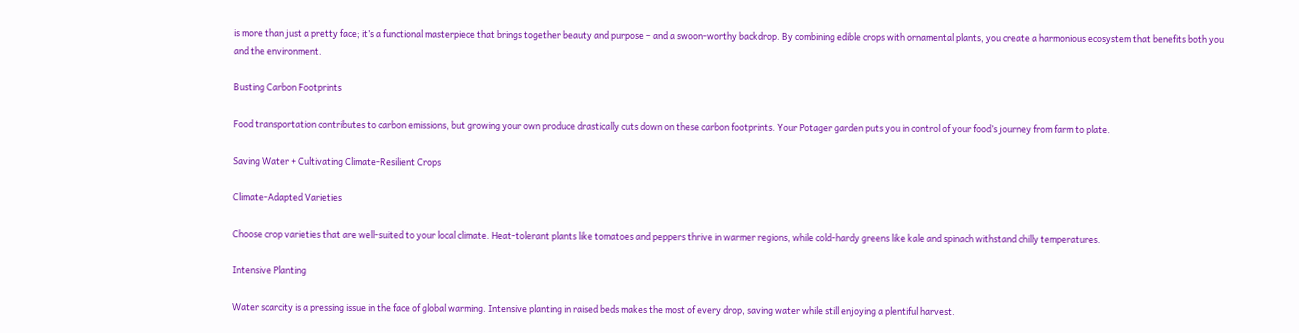is more than just a pretty face; it’s a functional masterpiece that brings together beauty and purpose – and a swoon-worthy backdrop. By combining edible crops with ornamental plants, you create a harmonious ecosystem that benefits both you and the environment.

Busting Carbon Footprints

Food transportation contributes to carbon emissions, but growing your own produce drastically cuts down on these carbon footprints. Your Potager garden puts you in control of your food’s journey from farm to plate.

Saving Water + Cultivating Climate-Resilient Crops

Climate-Adapted Varieties

Choose crop varieties that are well-suited to your local climate. Heat-tolerant plants like tomatoes and peppers thrive in warmer regions, while cold-hardy greens like kale and spinach withstand chilly temperatures.

Intensive Planting

Water scarcity is a pressing issue in the face of global warming. Intensive planting in raised beds makes the most of every drop, saving water while still enjoying a plentiful harvest.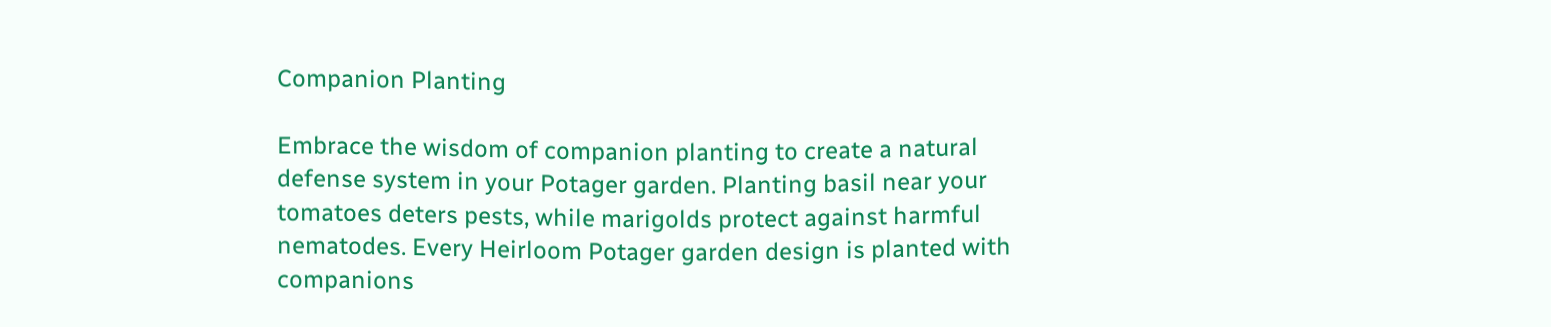Companion Planting

Embrace the wisdom of companion planting to create a natural defense system in your Potager garden. Planting basil near your tomatoes deters pests, while marigolds protect against harmful nematodes. Every Heirloom Potager garden design is planted with companions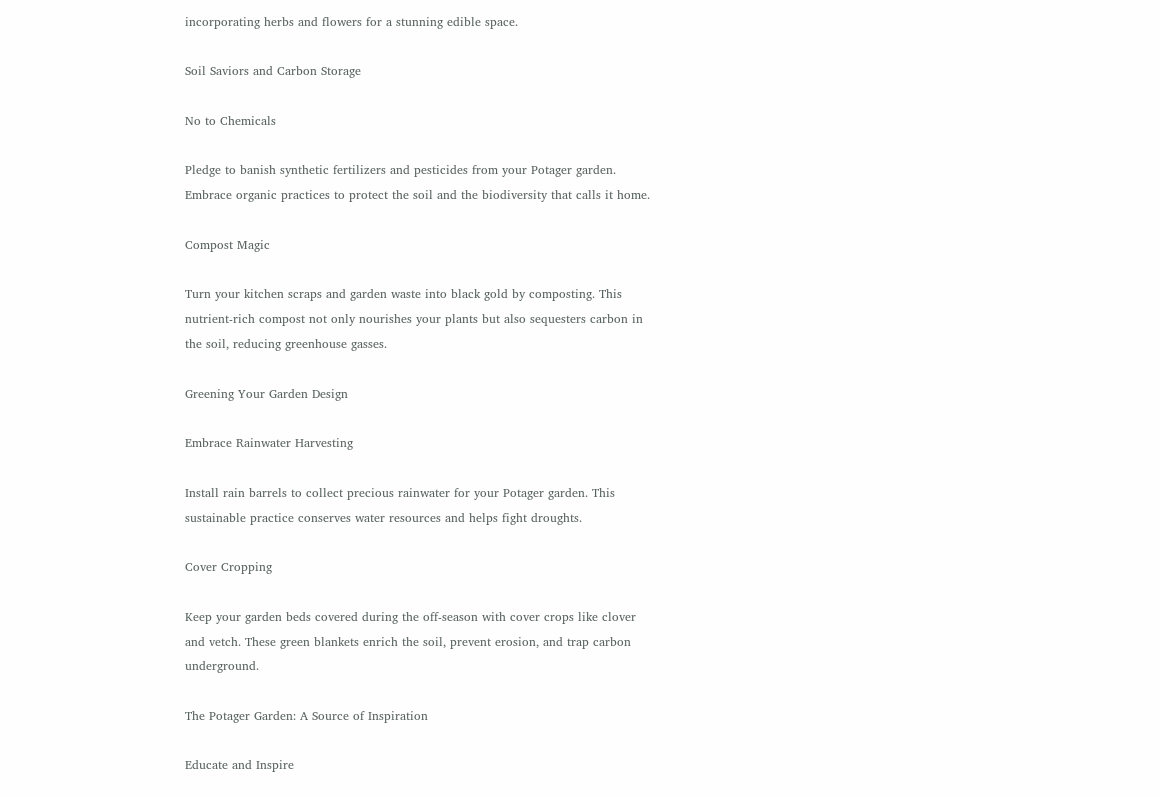incorporating herbs and flowers for a stunning edible space.

Soil Saviors and Carbon Storage

No to Chemicals

Pledge to banish synthetic fertilizers and pesticides from your Potager garden. Embrace organic practices to protect the soil and the biodiversity that calls it home.

Compost Magic

Turn your kitchen scraps and garden waste into black gold by composting. This nutrient-rich compost not only nourishes your plants but also sequesters carbon in the soil, reducing greenhouse gasses.

Greening Your Garden Design

Embrace Rainwater Harvesting

Install rain barrels to collect precious rainwater for your Potager garden. This sustainable practice conserves water resources and helps fight droughts.

Cover Cropping

Keep your garden beds covered during the off-season with cover crops like clover and vetch. These green blankets enrich the soil, prevent erosion, and trap carbon underground.

The Potager Garden: A Source of Inspiration

Educate and Inspire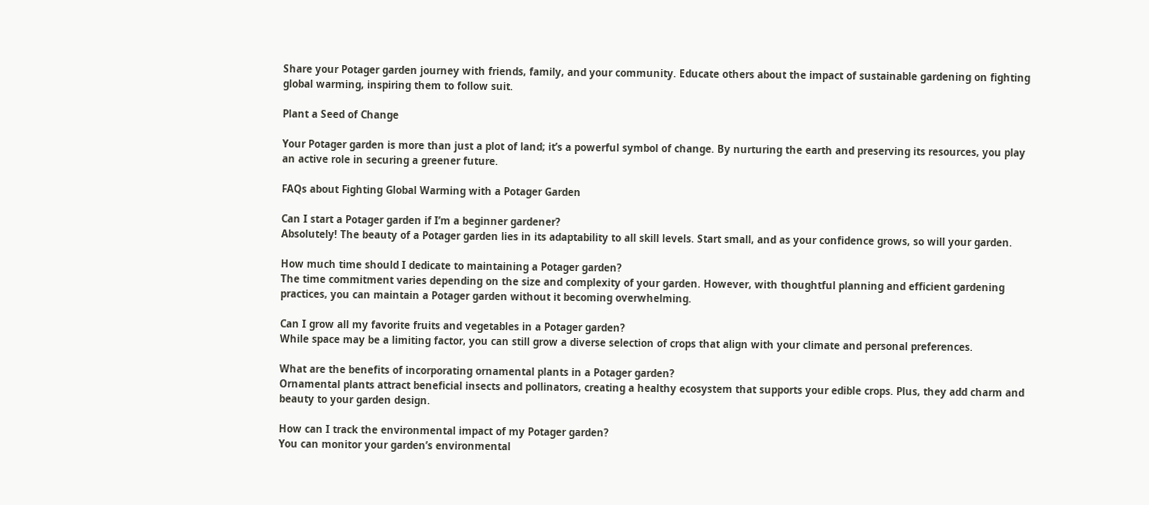Share your Potager garden journey with friends, family, and your community. Educate others about the impact of sustainable gardening on fighting global warming, inspiring them to follow suit.

Plant a Seed of Change

Your Potager garden is more than just a plot of land; it’s a powerful symbol of change. By nurturing the earth and preserving its resources, you play an active role in securing a greener future.

FAQs about Fighting Global Warming with a Potager Garden

Can I start a Potager garden if I’m a beginner gardener?
Absolutely! The beauty of a Potager garden lies in its adaptability to all skill levels. Start small, and as your confidence grows, so will your garden.

How much time should I dedicate to maintaining a Potager garden?
The time commitment varies depending on the size and complexity of your garden. However, with thoughtful planning and efficient gardening practices, you can maintain a Potager garden without it becoming overwhelming.

Can I grow all my favorite fruits and vegetables in a Potager garden?
While space may be a limiting factor, you can still grow a diverse selection of crops that align with your climate and personal preferences.

What are the benefits of incorporating ornamental plants in a Potager garden?
Ornamental plants attract beneficial insects and pollinators, creating a healthy ecosystem that supports your edible crops. Plus, they add charm and beauty to your garden design.

How can I track the environmental impact of my Potager garden?
You can monitor your garden’s environmental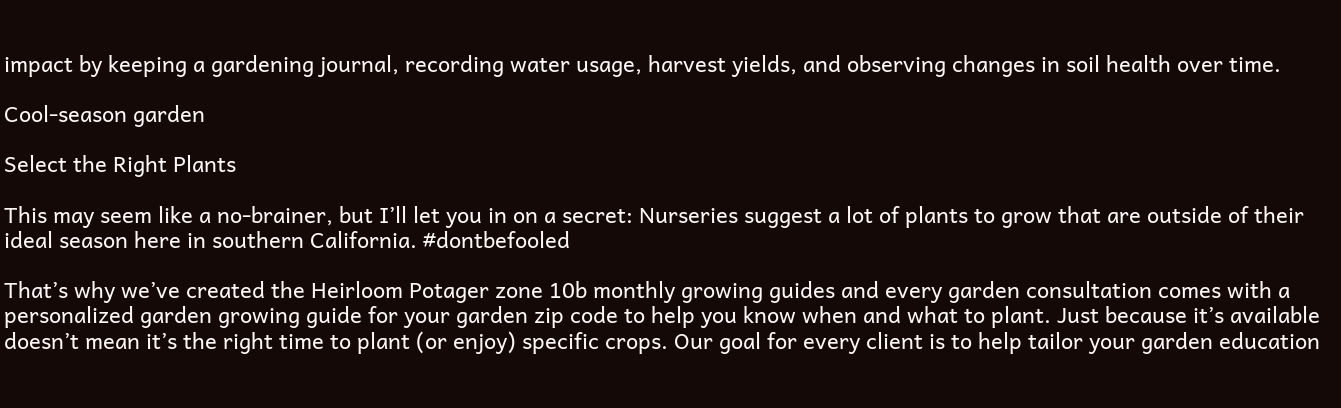impact by keeping a gardening journal, recording water usage, harvest yields, and observing changes in soil health over time.

Cool-season garden

Select the Right Plants

This may seem like a no-brainer, but I’ll let you in on a secret: Nurseries suggest a lot of plants to grow that are outside of their ideal season here in southern California. #dontbefooled

That’s why we’ve created the Heirloom Potager zone 10b monthly growing guides and every garden consultation comes with a personalized garden growing guide for your garden zip code to help you know when and what to plant. Just because it’s available doesn’t mean it’s the right time to plant (or enjoy) specific crops. Our goal for every client is to help tailor your garden education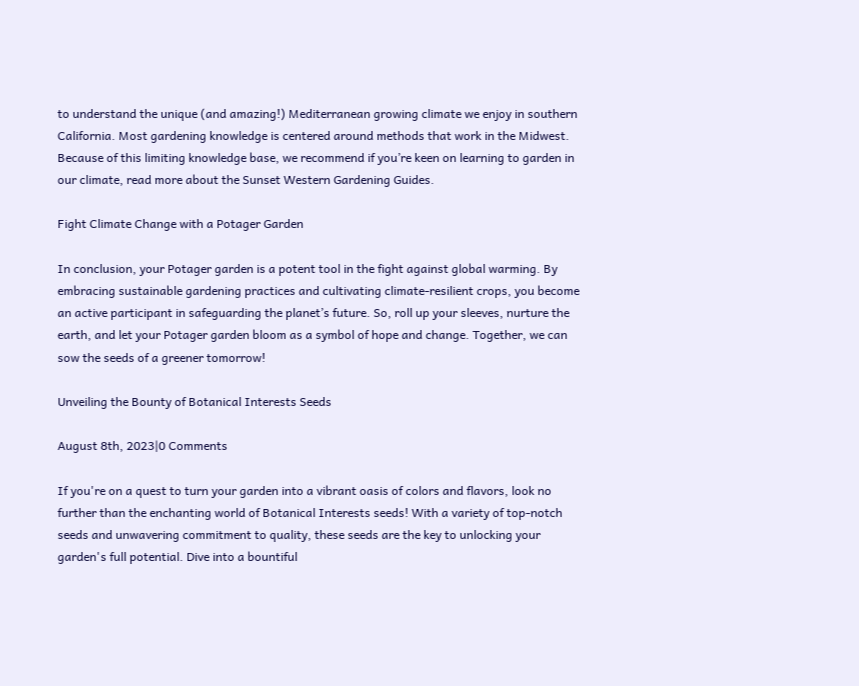to understand the unique (and amazing!) Mediterranean growing climate we enjoy in southern California. Most gardening knowledge is centered around methods that work in the Midwest. Because of this limiting knowledge base, we recommend if you’re keen on learning to garden in our climate, read more about the Sunset Western Gardening Guides.

Fight Climate Change with a Potager Garden

In conclusion, your Potager garden is a potent tool in the fight against global warming. By embracing sustainable gardening practices and cultivating climate-resilient crops, you become an active participant in safeguarding the planet’s future. So, roll up your sleeves, nurture the earth, and let your Potager garden bloom as a symbol of hope and change. Together, we can sow the seeds of a greener tomorrow!

Unveiling the Bounty of Botanical Interests Seeds

August 8th, 2023|0 Comments

If you're on a quest to turn your garden into a vibrant oasis of colors and flavors, look no further than the enchanting world of Botanical Interests seeds! With a variety of top-notch seeds and unwavering commitment to quality, these seeds are the key to unlocking your garden's full potential. Dive into a bountiful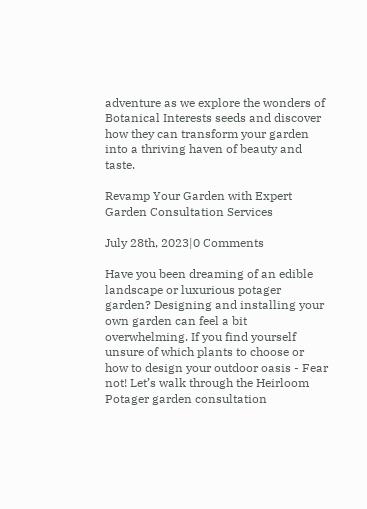adventure as we explore the wonders of Botanical Interests seeds and discover how they can transform your garden into a thriving haven of beauty and taste.

Revamp Your Garden with Expert Garden Consultation Services

July 28th, 2023|0 Comments

Have you been dreaming of an edible landscape or luxurious potager garden? Designing and installing your own garden can feel a bit overwhelming. If you find yourself unsure of which plants to choose or how to design your outdoor oasis - Fear not! Let’s walk through the Heirloom Potager garden consultation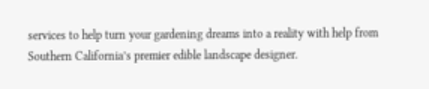services to help turn your gardening dreams into a reality with help from Southern California’s premier edible landscape designer.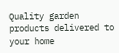Quality garden products delivered to your home